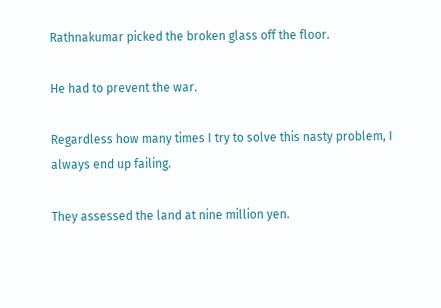Rathnakumar picked the broken glass off the floor.

He had to prevent the war.

Regardless how many times I try to solve this nasty problem, I always end up failing.

They assessed the land at nine million yen.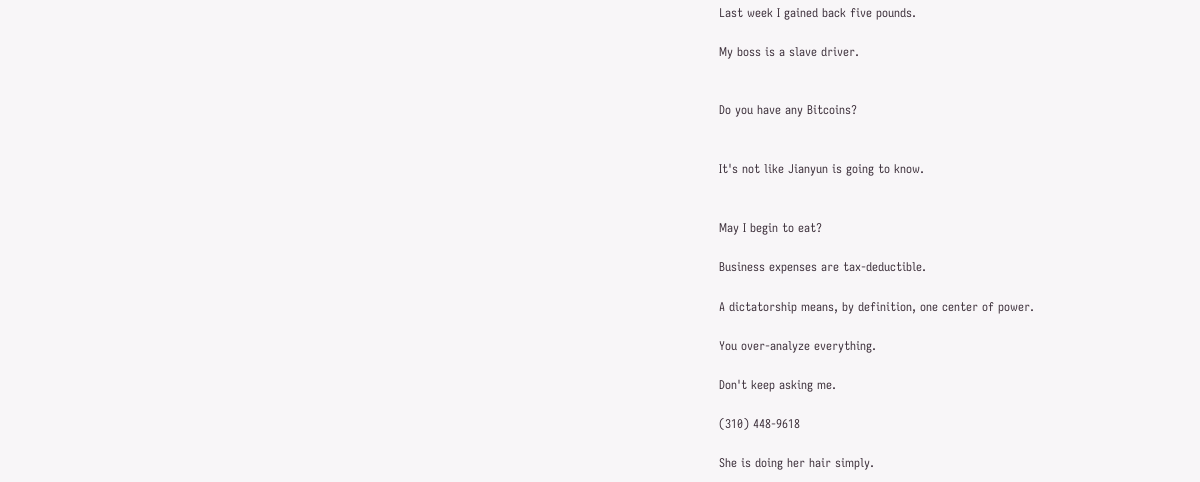Last week I gained back five pounds.

My boss is a slave driver.


Do you have any Bitcoins?


It's not like Jianyun is going to know.


May I begin to eat?

Business expenses are tax-deductible.

A dictatorship means, by definition, one center of power.

You over-analyze everything.

Don't keep asking me.

(310) 448-9618

She is doing her hair simply.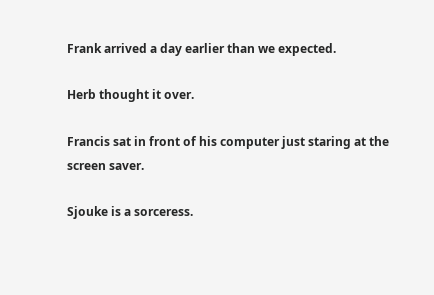Frank arrived a day earlier than we expected.

Herb thought it over.

Francis sat in front of his computer just staring at the screen saver.

Sjouke is a sorceress.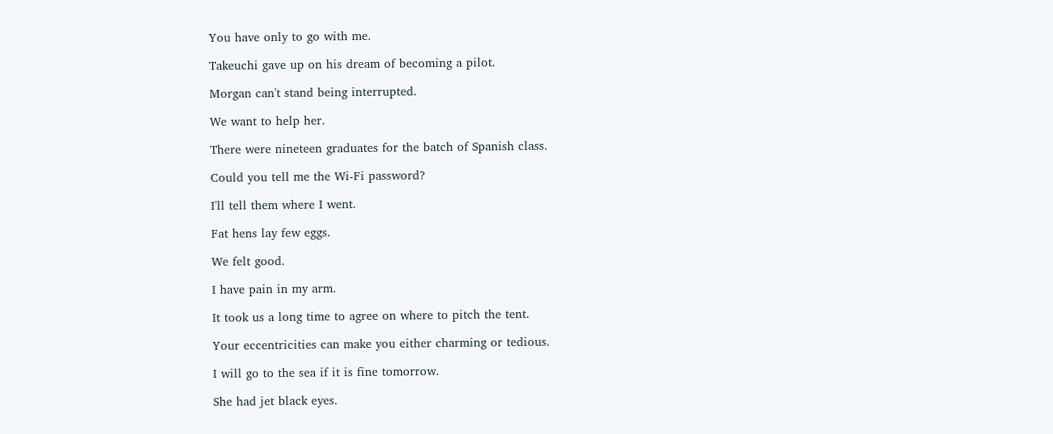You have only to go with me.

Takeuchi gave up on his dream of becoming a pilot.

Morgan can't stand being interrupted.

We want to help her.

There were nineteen graduates for the batch of Spanish class.

Could you tell me the Wi-Fi password?

I'll tell them where I went.

Fat hens lay few eggs.

We felt good.

I have pain in my arm.

It took us a long time to agree on where to pitch the tent.

Your eccentricities can make you either charming or tedious.

I will go to the sea if it is fine tomorrow.

She had jet black eyes.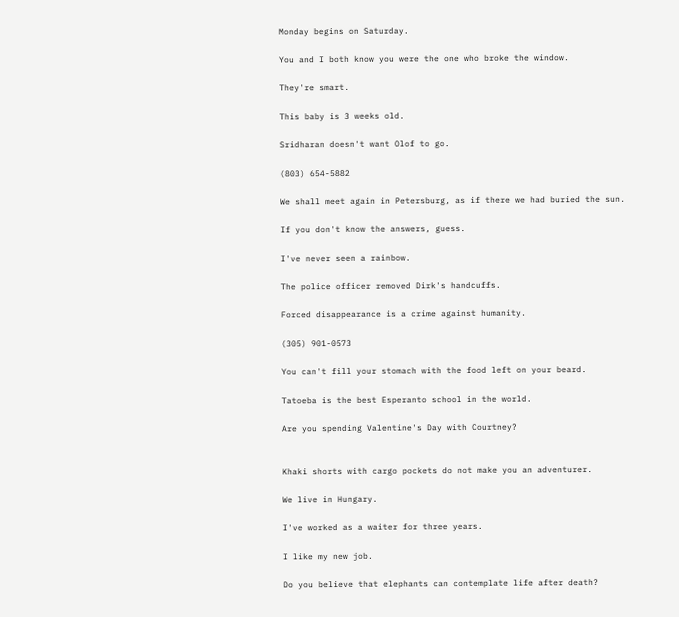Monday begins on Saturday.

You and I both know you were the one who broke the window.

They're smart.

This baby is 3 weeks old.

Sridharan doesn't want Olof to go.

(803) 654-5882

We shall meet again in Petersburg, as if there we had buried the sun.

If you don't know the answers, guess.

I've never seen a rainbow.

The police officer removed Dirk's handcuffs.

Forced disappearance is a crime against humanity.

(305) 901-0573

You can't fill your stomach with the food left on your beard.

Tatoeba is the best Esperanto school in the world.

Are you spending Valentine's Day with Courtney?


Khaki shorts with cargo pockets do not make you an adventurer.

We live in Hungary.

I've worked as a waiter for three years.

I like my new job.

Do you believe that elephants can contemplate life after death?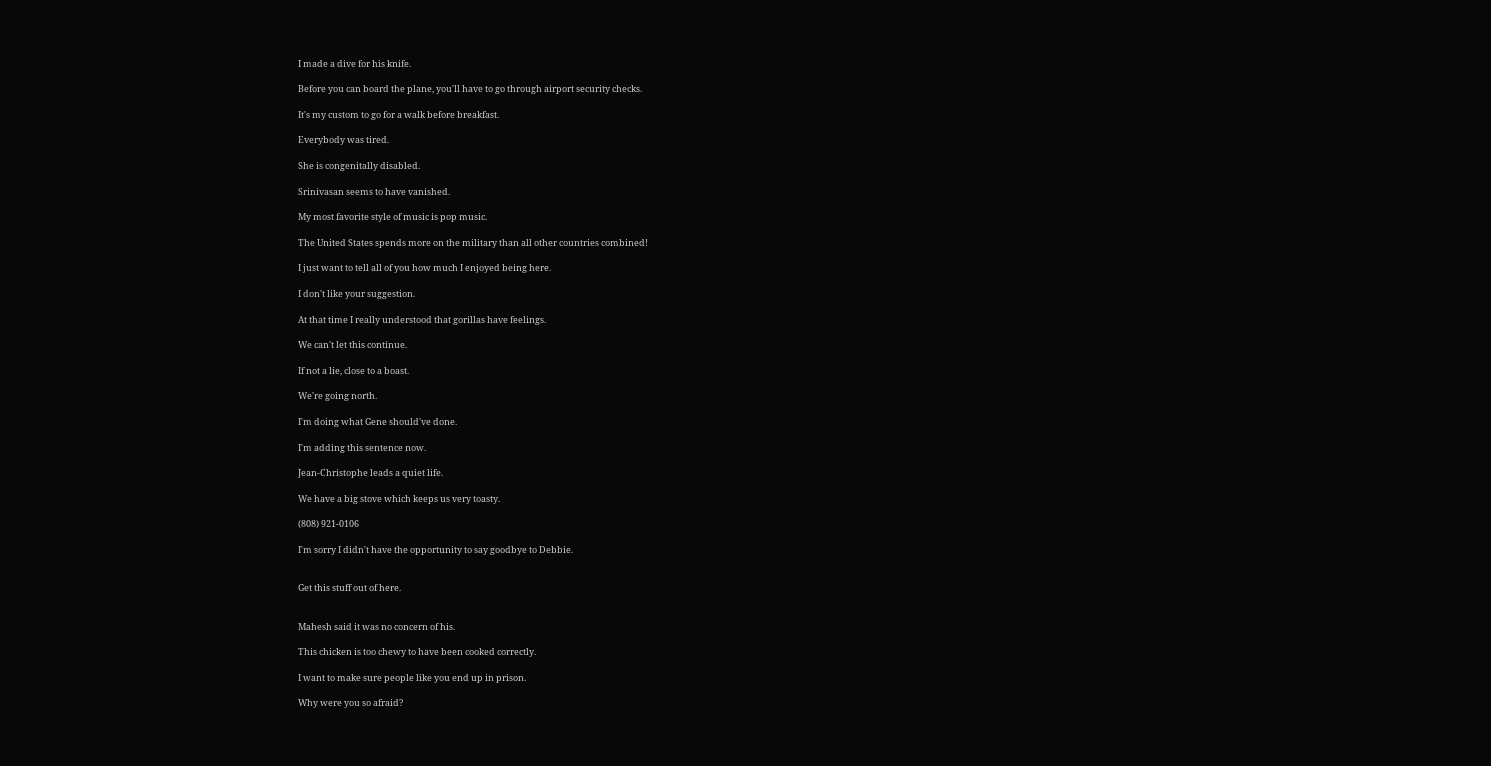I made a dive for his knife.

Before you can board the plane, you'll have to go through airport security checks.

It's my custom to go for a walk before breakfast.

Everybody was tired.

She is congenitally disabled.

Srinivasan seems to have vanished.

My most favorite style of music is pop music.

The United States spends more on the military than all other countries combined!

I just want to tell all of you how much I enjoyed being here.

I don't like your suggestion.

At that time I really understood that gorillas have feelings.

We can't let this continue.

If not a lie, close to a boast.

We're going north.

I'm doing what Gene should've done.

I'm adding this sentence now.

Jean-Christophe leads a quiet life.

We have a big stove which keeps us very toasty.

(808) 921-0106

I'm sorry I didn't have the opportunity to say goodbye to Debbie.


Get this stuff out of here.


Mahesh said it was no concern of his.

This chicken is too chewy to have been cooked correctly.

I want to make sure people like you end up in prison.

Why were you so afraid?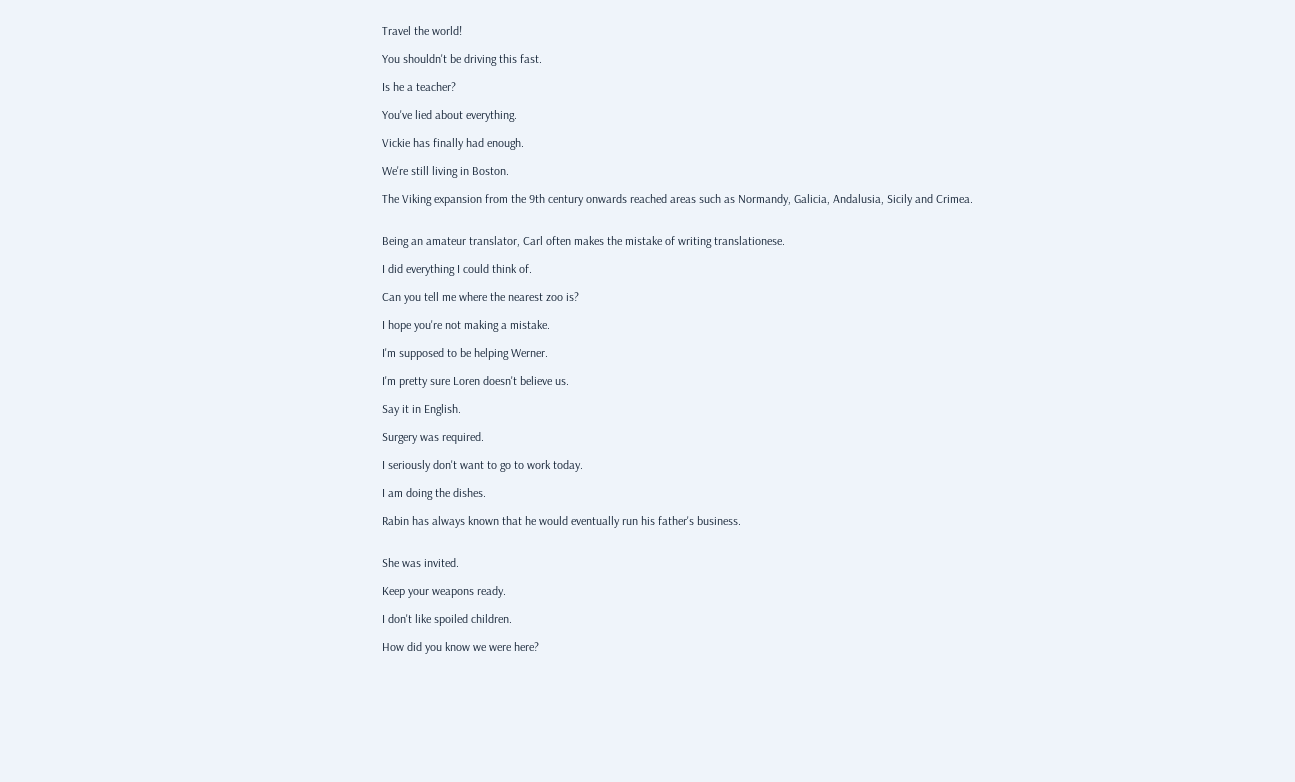Travel the world!

You shouldn't be driving this fast.

Is he a teacher?

You've lied about everything.

Vickie has finally had enough.

We're still living in Boston.

The Viking expansion from the 9th century onwards reached areas such as Normandy, Galicia, Andalusia, Sicily and Crimea.


Being an amateur translator, Carl often makes the mistake of writing translationese.

I did everything I could think of.

Can you tell me where the nearest zoo is?

I hope you're not making a mistake.

I'm supposed to be helping Werner.

I'm pretty sure Loren doesn't believe us.

Say it in English.

Surgery was required.

I seriously don't want to go to work today.

I am doing the dishes.

Rabin has always known that he would eventually run his father's business.


She was invited.

Keep your weapons ready.

I don't like spoiled children.

How did you know we were here?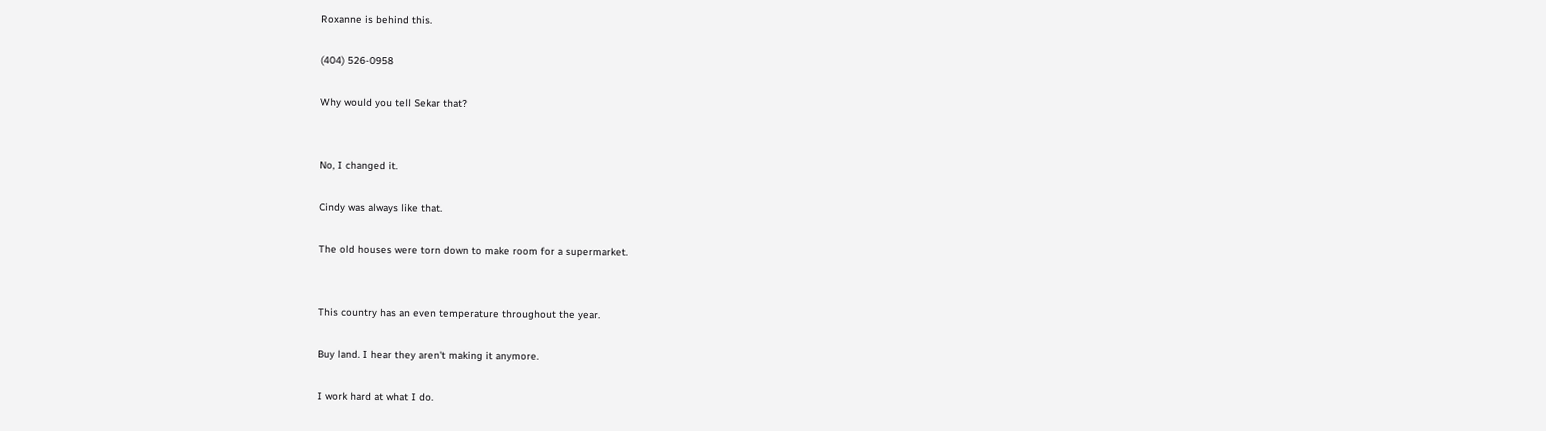Roxanne is behind this.

(404) 526-0958

Why would you tell Sekar that?


No, I changed it.

Cindy was always like that.

The old houses were torn down to make room for a supermarket.


This country has an even temperature throughout the year.

Buy land. I hear they aren't making it anymore.

I work hard at what I do.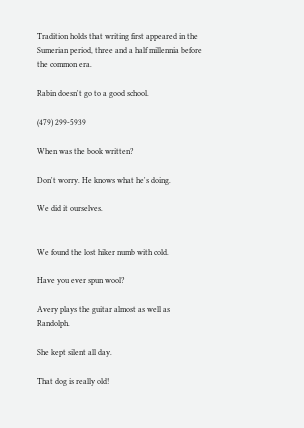Tradition holds that writing first appeared in the Sumerian period, three and a half millennia before the common era.

Rabin doesn't go to a good school.

(479) 299-5939

When was the book written?

Don't worry. He knows what he's doing.

We did it ourselves.


We found the lost hiker numb with cold.

Have you ever spun wool?

Avery plays the guitar almost as well as Randolph.

She kept silent all day.

That dog is really old!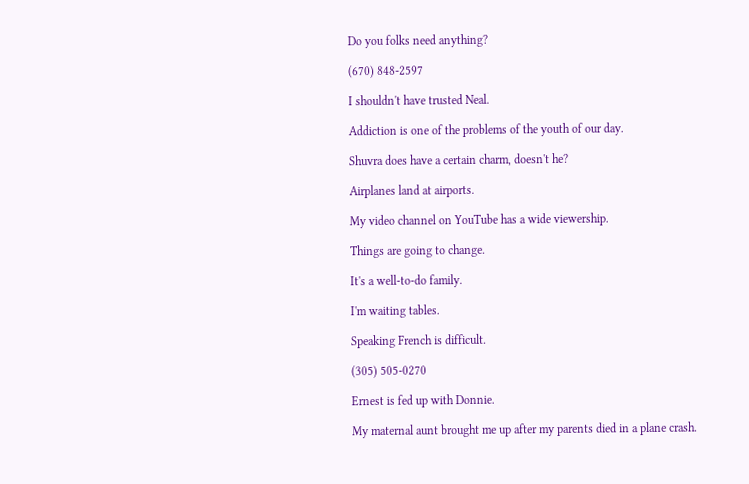Do you folks need anything?

(670) 848-2597

I shouldn't have trusted Neal.

Addiction is one of the problems of the youth of our day.

Shuvra does have a certain charm, doesn't he?

Airplanes land at airports.

My video channel on YouTube has a wide viewership.

Things are going to change.

It's a well-to-do family.

I'm waiting tables.

Speaking French is difficult.

(305) 505-0270

Ernest is fed up with Donnie.

My maternal aunt brought me up after my parents died in a plane crash.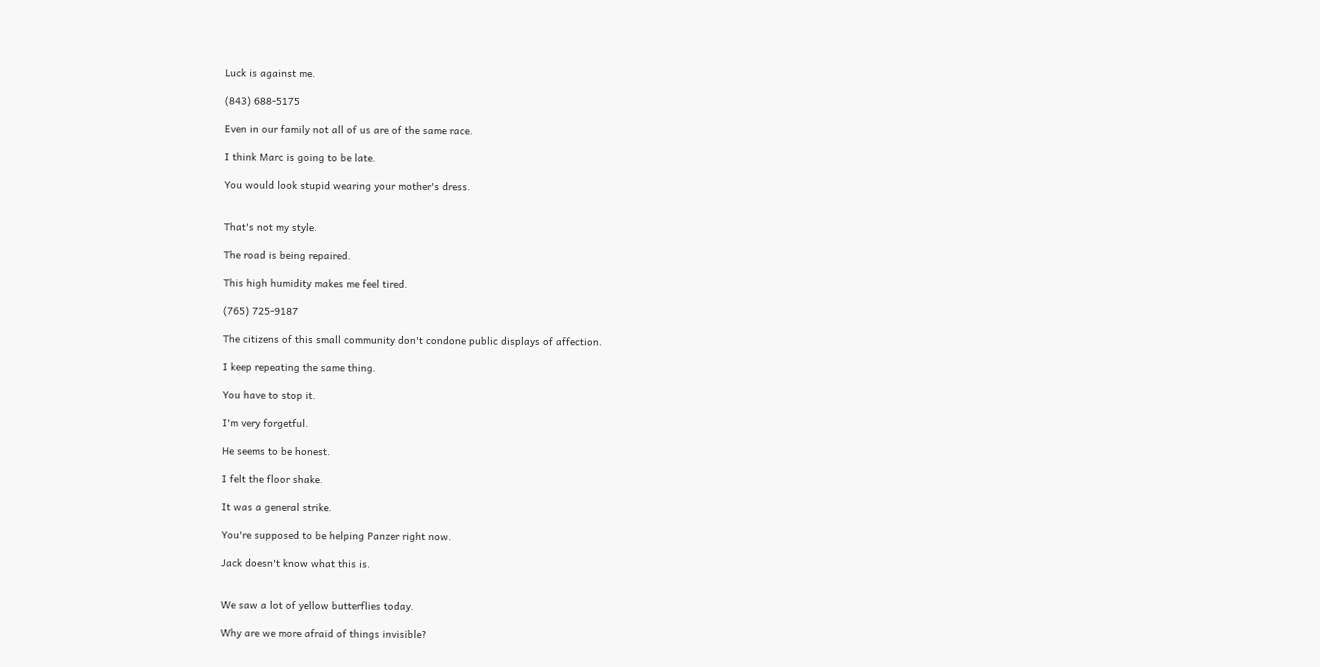Luck is against me.

(843) 688-5175

Even in our family not all of us are of the same race.

I think Marc is going to be late.

You would look stupid wearing your mother's dress.


That's not my style.

The road is being repaired.

This high humidity makes me feel tired.

(765) 725-9187

The citizens of this small community don't condone public displays of affection.

I keep repeating the same thing.

You have to stop it.

I'm very forgetful.

He seems to be honest.

I felt the floor shake.

It was a general strike.

You're supposed to be helping Panzer right now.

Jack doesn't know what this is.


We saw a lot of yellow butterflies today.

Why are we more afraid of things invisible?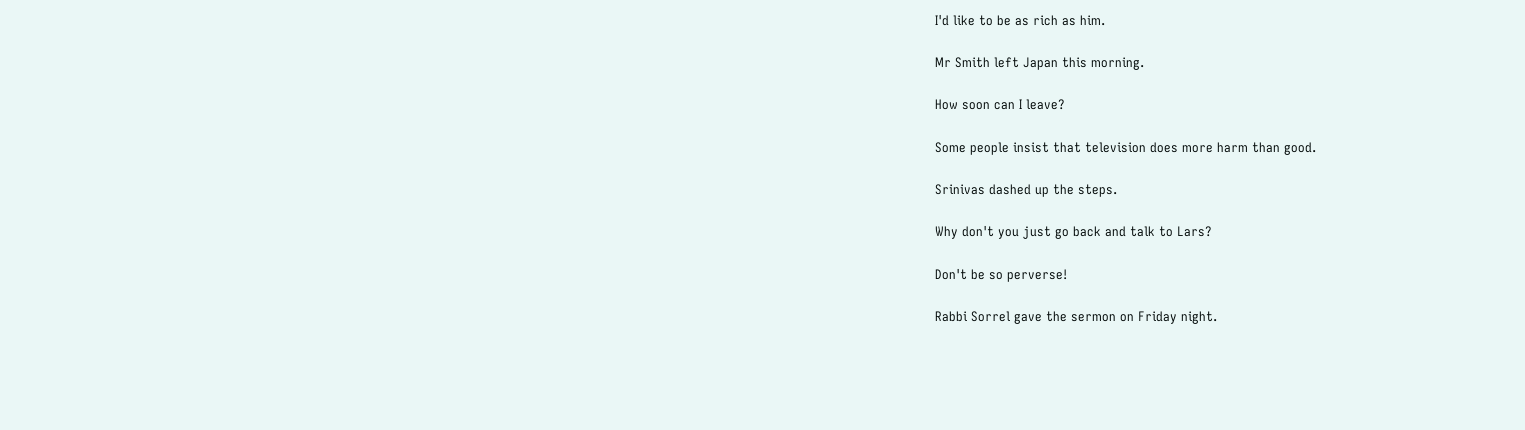I'd like to be as rich as him.

Mr Smith left Japan this morning.

How soon can I leave?

Some people insist that television does more harm than good.

Srinivas dashed up the steps.

Why don't you just go back and talk to Lars?

Don't be so perverse!

Rabbi Sorrel gave the sermon on Friday night.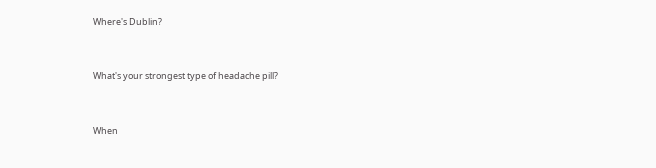Where's Dublin?


What's your strongest type of headache pill?


When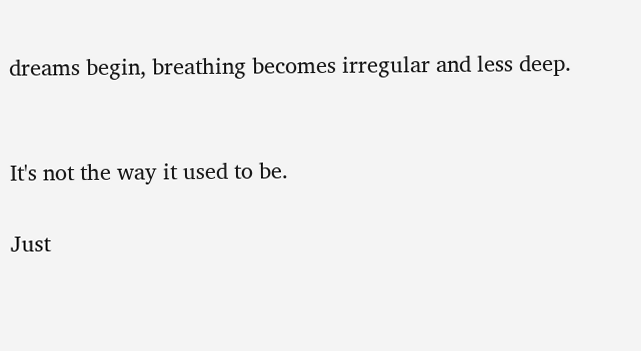dreams begin, breathing becomes irregular and less deep.


It's not the way it used to be.

Just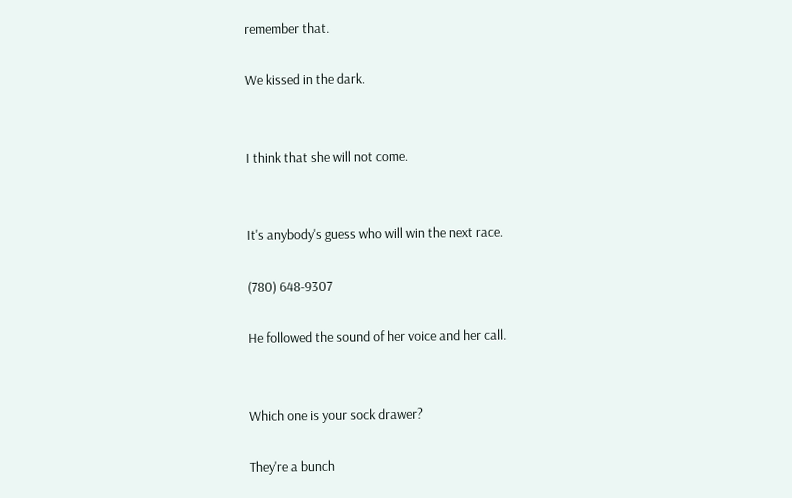remember that.

We kissed in the dark.


I think that she will not come.


It's anybody's guess who will win the next race.

(780) 648-9307

He followed the sound of her voice and her call.


Which one is your sock drawer?

They're a bunch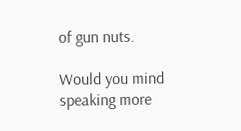of gun nuts.

Would you mind speaking more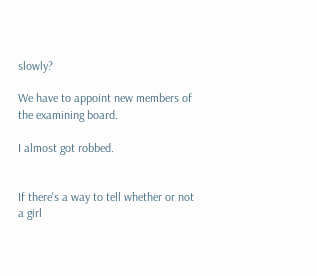slowly?

We have to appoint new members of the examining board.

I almost got robbed.


If there's a way to tell whether or not a girl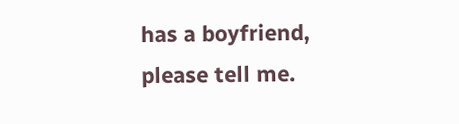has a boyfriend, please tell me.